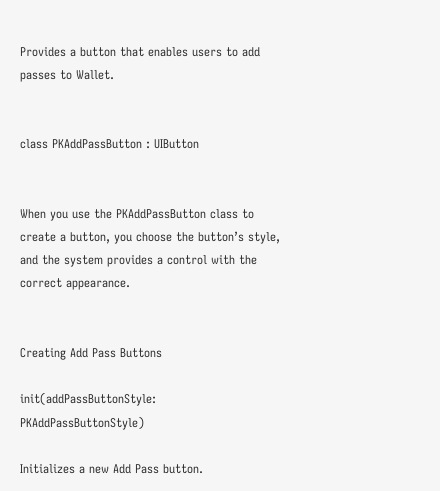Provides a button that enables users to add passes to Wallet.


class PKAddPassButton : UIButton


When you use the PKAddPassButton class to create a button, you choose the button’s style, and the system provides a control with the correct appearance.


Creating Add Pass Buttons

init(addPassButtonStyle: PKAddPassButtonStyle)

Initializes a new Add Pass button.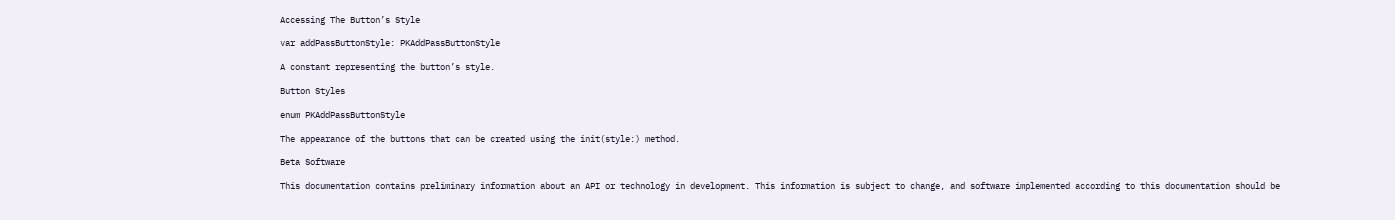Accessing The Button’s Style

var addPassButtonStyle: PKAddPassButtonStyle

A constant representing the button’s style.

Button Styles

enum PKAddPassButtonStyle

The appearance of the buttons that can be created using the init(style:) method.

Beta Software

This documentation contains preliminary information about an API or technology in development. This information is subject to change, and software implemented according to this documentation should be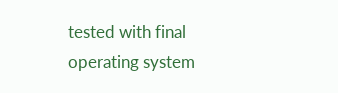tested with final operating system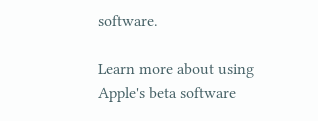software.

Learn more about using Apple's beta software